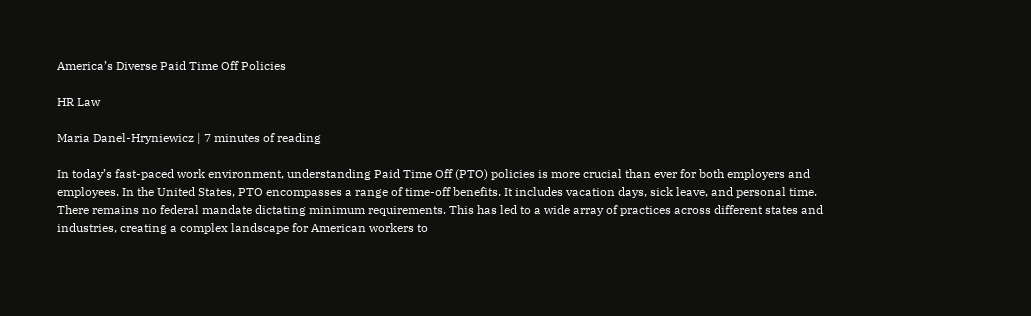America’s Diverse Paid Time Off Policies

HR Law

Maria Danel-Hryniewicz | 7 minutes of reading

In today’s fast-paced work environment, understanding Paid Time Off (PTO) policies is more crucial than ever for both employers and employees. In the United States, PTO encompasses a range of time-off benefits. It includes vacation days, sick leave, and personal time. There remains no federal mandate dictating minimum requirements. This has led to a wide array of practices across different states and industries, creating a complex landscape for American workers to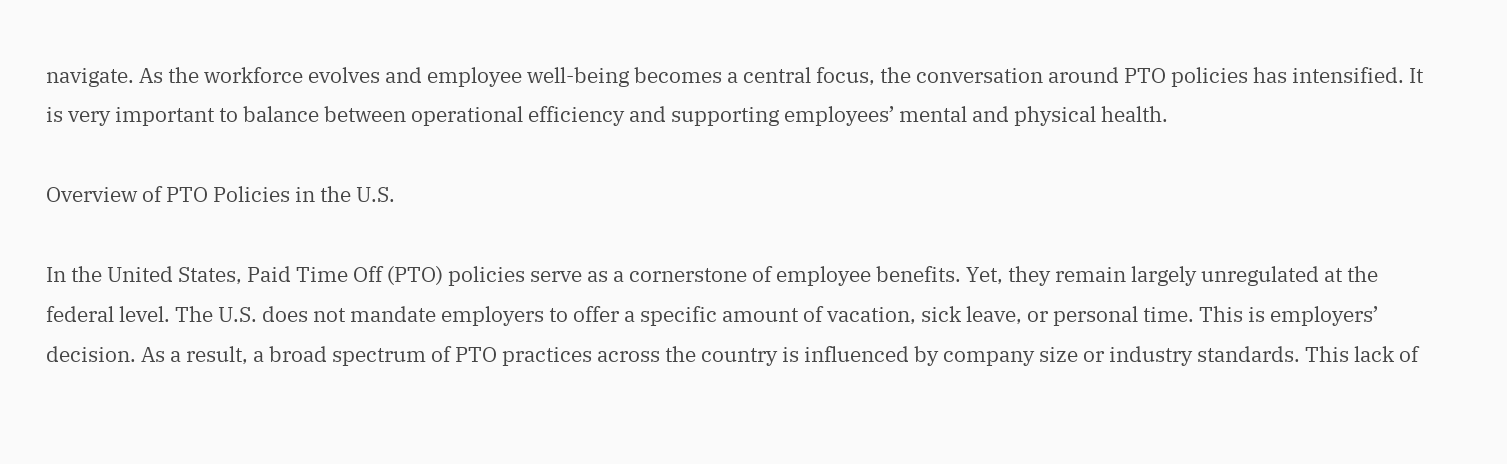navigate. As the workforce evolves and employee well-being becomes a central focus, the conversation around PTO policies has intensified. It is very important to balance between operational efficiency and supporting employees’ mental and physical health.

Overview of PTO Policies in the U.S.

In the United States, Paid Time Off (PTO) policies serve as a cornerstone of employee benefits. Yet, they remain largely unregulated at the federal level. The U.S. does not mandate employers to offer a specific amount of vacation, sick leave, or personal time. This is employers’ decision. As a result, a broad spectrum of PTO practices across the country is influenced by company size or industry standards. This lack of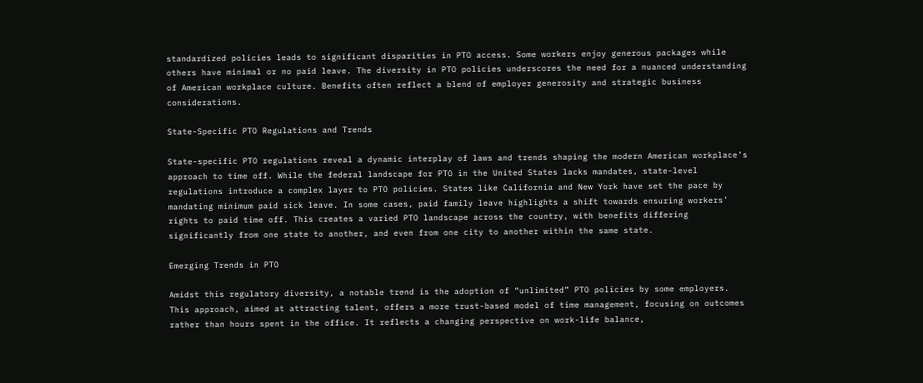standardized policies leads to significant disparities in PTO access. Some workers enjoy generous packages while others have minimal or no paid leave. The diversity in PTO policies underscores the need for a nuanced understanding of American workplace culture. Benefits often reflect a blend of employer generosity and strategic business considerations.

State-Specific PTO Regulations and Trends

State-specific PTO regulations reveal a dynamic interplay of laws and trends shaping the modern American workplace’s approach to time off. While the federal landscape for PTO in the United States lacks mandates, state-level regulations introduce a complex layer to PTO policies. States like California and New York have set the pace by mandating minimum paid sick leave. In some cases, paid family leave highlights a shift towards ensuring workers’ rights to paid time off. This creates a varied PTO landscape across the country, with benefits differing significantly from one state to another, and even from one city to another within the same state.

Emerging Trends in PTO

Amidst this regulatory diversity, a notable trend is the adoption of “unlimited” PTO policies by some employers. This approach, aimed at attracting talent, offers a more trust-based model of time management, focusing on outcomes rather than hours spent in the office. It reflects a changing perspective on work-life balance,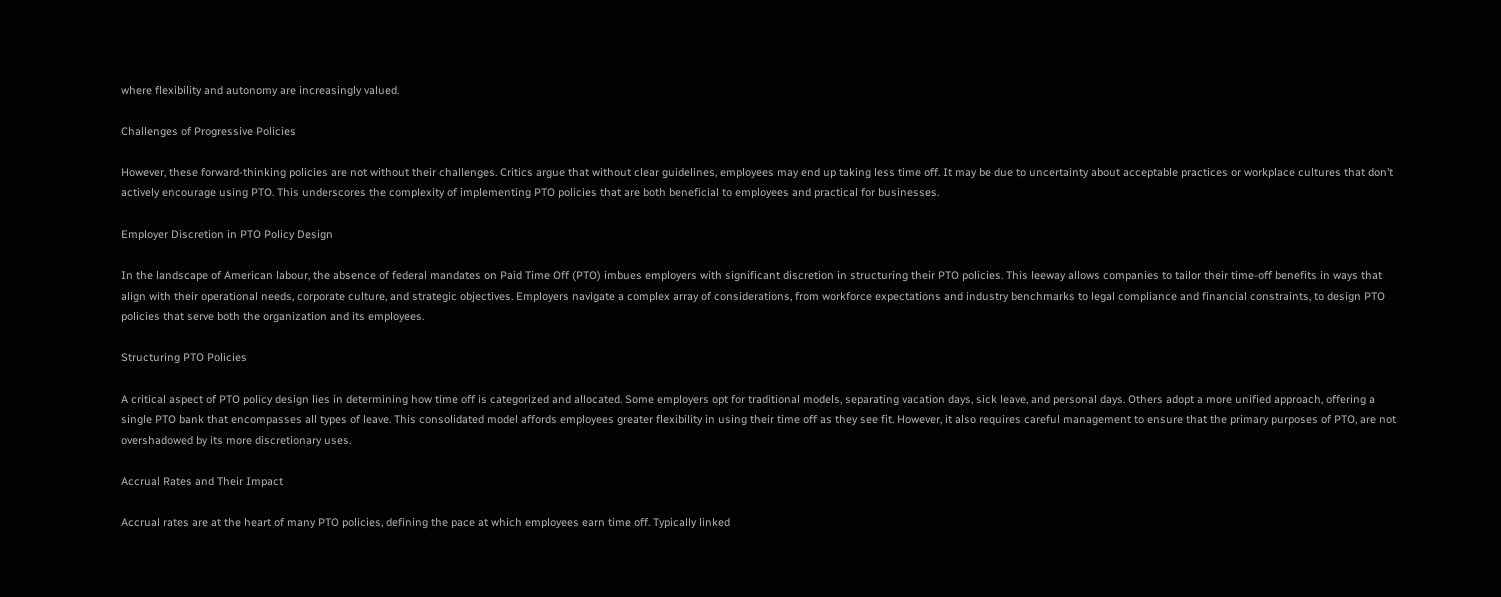where flexibility and autonomy are increasingly valued.

Challenges of Progressive Policies

However, these forward-thinking policies are not without their challenges. Critics argue that without clear guidelines, employees may end up taking less time off. It may be due to uncertainty about acceptable practices or workplace cultures that don’t actively encourage using PTO. This underscores the complexity of implementing PTO policies that are both beneficial to employees and practical for businesses.

Employer Discretion in PTO Policy Design

In the landscape of American labour, the absence of federal mandates on Paid Time Off (PTO) imbues employers with significant discretion in structuring their PTO policies. This leeway allows companies to tailor their time-off benefits in ways that align with their operational needs, corporate culture, and strategic objectives. Employers navigate a complex array of considerations, from workforce expectations and industry benchmarks to legal compliance and financial constraints, to design PTO policies that serve both the organization and its employees.

Structuring PTO Policies

A critical aspect of PTO policy design lies in determining how time off is categorized and allocated. Some employers opt for traditional models, separating vacation days, sick leave, and personal days. Others adopt a more unified approach, offering a single PTO bank that encompasses all types of leave. This consolidated model affords employees greater flexibility in using their time off as they see fit. However, it also requires careful management to ensure that the primary purposes of PTO, are not overshadowed by its more discretionary uses.

Accrual Rates and Their Impact

Accrual rates are at the heart of many PTO policies, defining the pace at which employees earn time off. Typically linked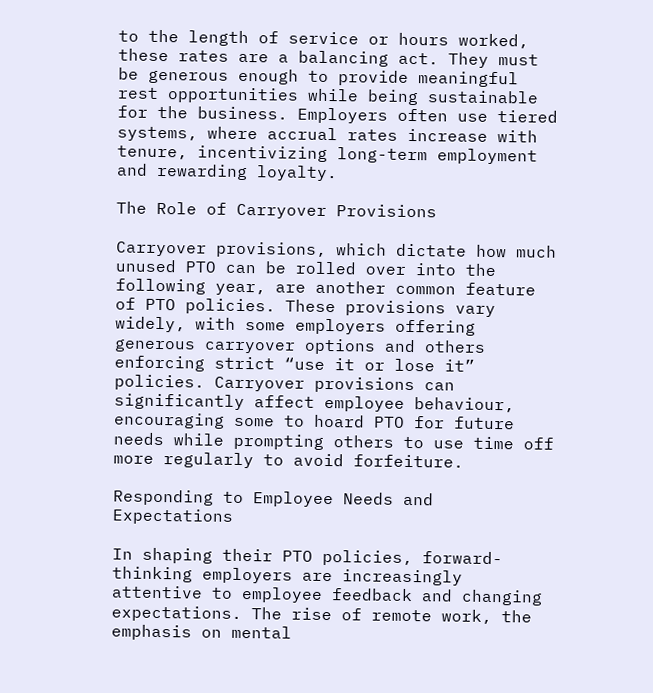to the length of service or hours worked, these rates are a balancing act. They must be generous enough to provide meaningful rest opportunities while being sustainable for the business. Employers often use tiered systems, where accrual rates increase with tenure, incentivizing long-term employment and rewarding loyalty.

The Role of Carryover Provisions

Carryover provisions, which dictate how much unused PTO can be rolled over into the following year, are another common feature of PTO policies. These provisions vary widely, with some employers offering generous carryover options and others enforcing strict “use it or lose it” policies. Carryover provisions can significantly affect employee behaviour, encouraging some to hoard PTO for future needs while prompting others to use time off more regularly to avoid forfeiture.

Responding to Employee Needs and Expectations

In shaping their PTO policies, forward-thinking employers are increasingly attentive to employee feedback and changing expectations. The rise of remote work, the emphasis on mental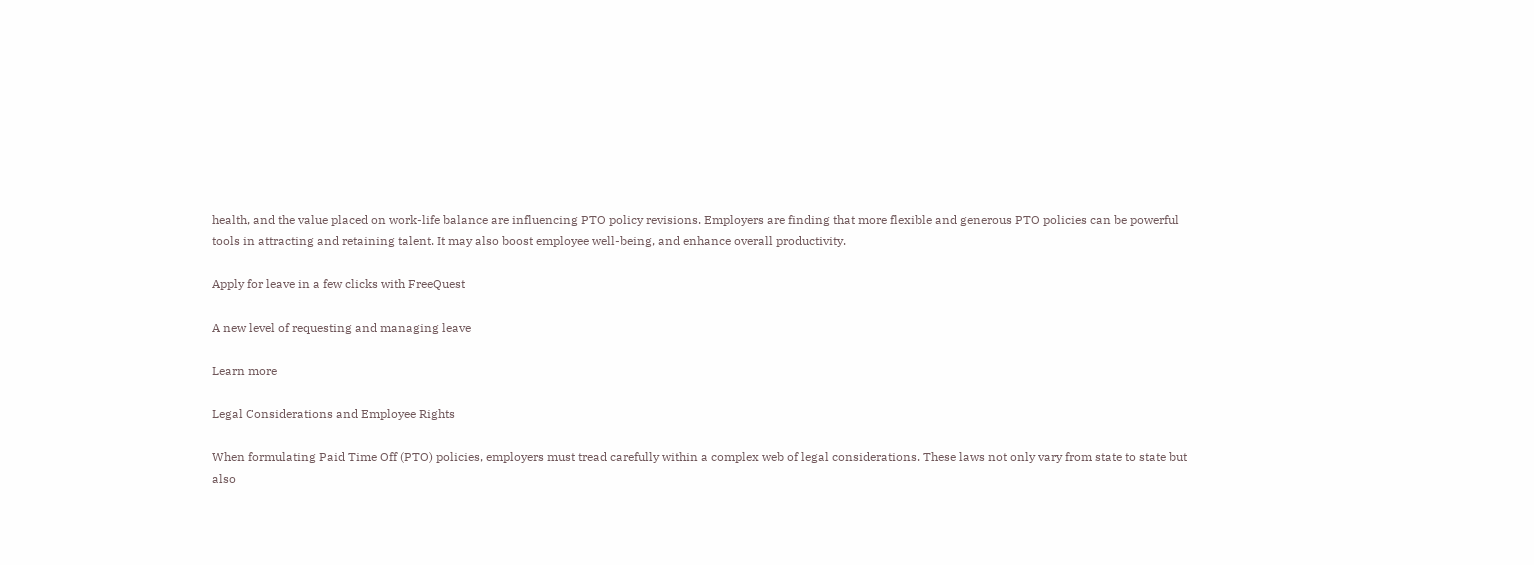health, and the value placed on work-life balance are influencing PTO policy revisions. Employers are finding that more flexible and generous PTO policies can be powerful tools in attracting and retaining talent. It may also boost employee well-being, and enhance overall productivity.

Apply for leave in a few clicks with FreeQuest

A new level of requesting and managing leave

Learn more

Legal Considerations and Employee Rights

When formulating Paid Time Off (PTO) policies, employers must tread carefully within a complex web of legal considerations. These laws not only vary from state to state but also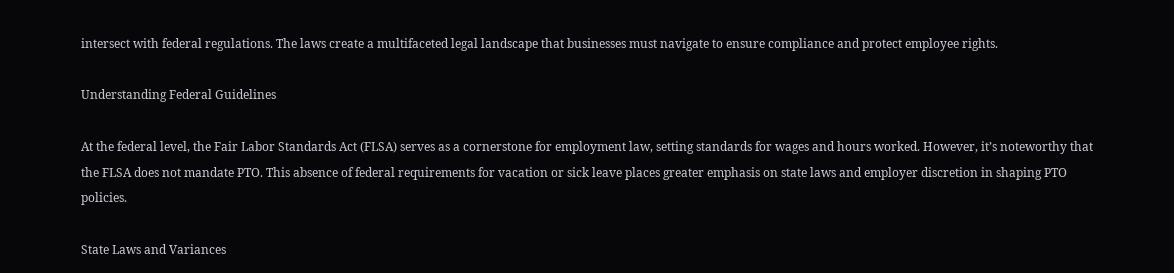intersect with federal regulations. The laws create a multifaceted legal landscape that businesses must navigate to ensure compliance and protect employee rights.

Understanding Federal Guidelines

At the federal level, the Fair Labor Standards Act (FLSA) serves as a cornerstone for employment law, setting standards for wages and hours worked. However, it’s noteworthy that the FLSA does not mandate PTO. This absence of federal requirements for vacation or sick leave places greater emphasis on state laws and employer discretion in shaping PTO policies.

State Laws and Variances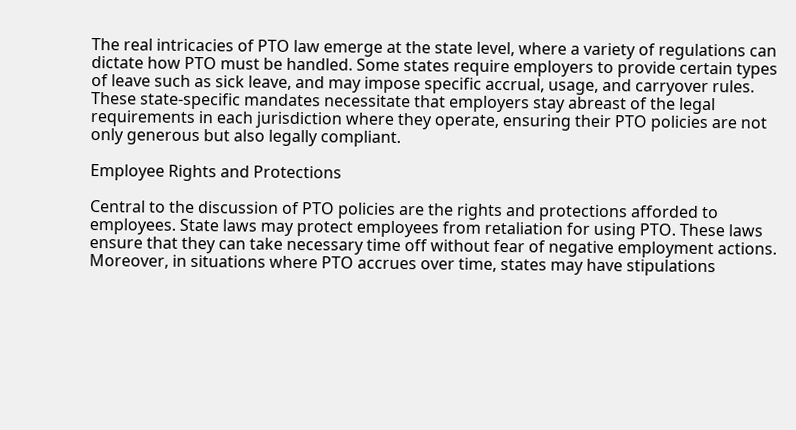The real intricacies of PTO law emerge at the state level, where a variety of regulations can dictate how PTO must be handled. Some states require employers to provide certain types of leave such as sick leave, and may impose specific accrual, usage, and carryover rules. These state-specific mandates necessitate that employers stay abreast of the legal requirements in each jurisdiction where they operate, ensuring their PTO policies are not only generous but also legally compliant.

Employee Rights and Protections

Central to the discussion of PTO policies are the rights and protections afforded to employees. State laws may protect employees from retaliation for using PTO. These laws ensure that they can take necessary time off without fear of negative employment actions. Moreover, in situations where PTO accrues over time, states may have stipulations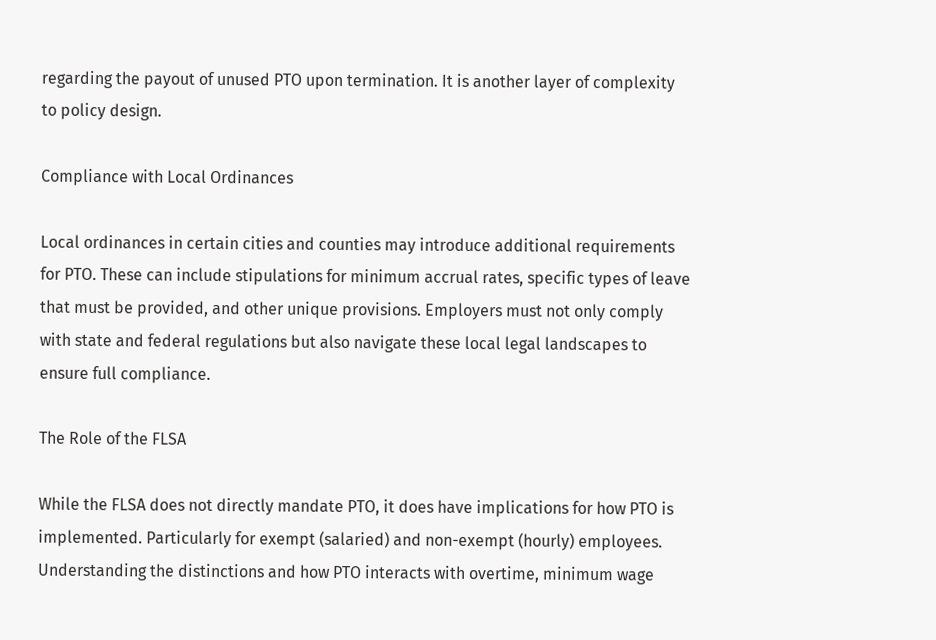regarding the payout of unused PTO upon termination. It is another layer of complexity to policy design.

Compliance with Local Ordinances

Local ordinances in certain cities and counties may introduce additional requirements for PTO. These can include stipulations for minimum accrual rates, specific types of leave that must be provided, and other unique provisions. Employers must not only comply with state and federal regulations but also navigate these local legal landscapes to ensure full compliance.

The Role of the FLSA

While the FLSA does not directly mandate PTO, it does have implications for how PTO is implemented. Particularly for exempt (salaried) and non-exempt (hourly) employees. Understanding the distinctions and how PTO interacts with overtime, minimum wage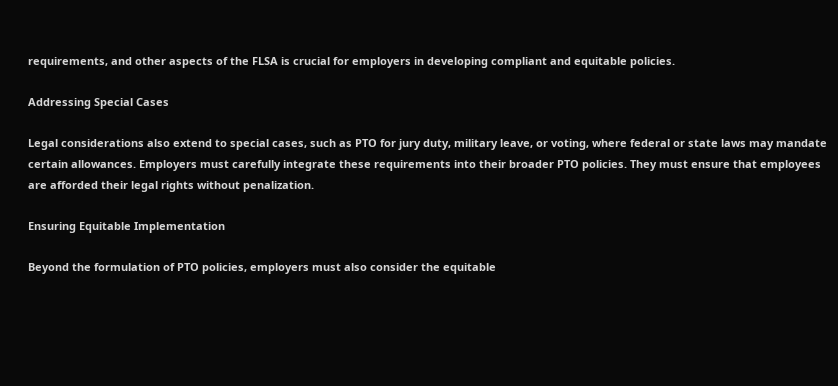requirements, and other aspects of the FLSA is crucial for employers in developing compliant and equitable policies.

Addressing Special Cases

Legal considerations also extend to special cases, such as PTO for jury duty, military leave, or voting, where federal or state laws may mandate certain allowances. Employers must carefully integrate these requirements into their broader PTO policies. They must ensure that employees are afforded their legal rights without penalization.

Ensuring Equitable Implementation

Beyond the formulation of PTO policies, employers must also consider the equitable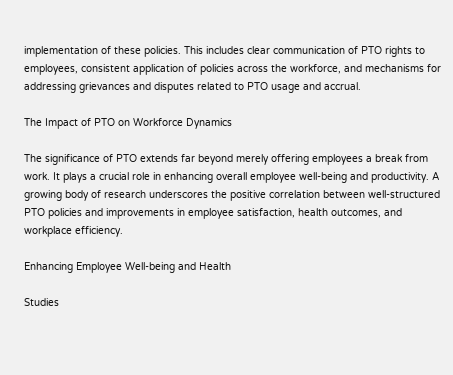implementation of these policies. This includes clear communication of PTO rights to employees, consistent application of policies across the workforce, and mechanisms for addressing grievances and disputes related to PTO usage and accrual.

The Impact of PTO on Workforce Dynamics

The significance of PTO extends far beyond merely offering employees a break from work. It plays a crucial role in enhancing overall employee well-being and productivity. A growing body of research underscores the positive correlation between well-structured PTO policies and improvements in employee satisfaction, health outcomes, and workplace efficiency.

Enhancing Employee Well-being and Health

Studies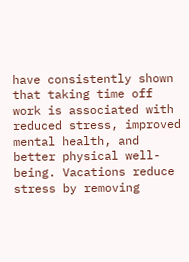have consistently shown that taking time off work is associated with reduced stress, improved mental health, and better physical well-being. Vacations reduce stress by removing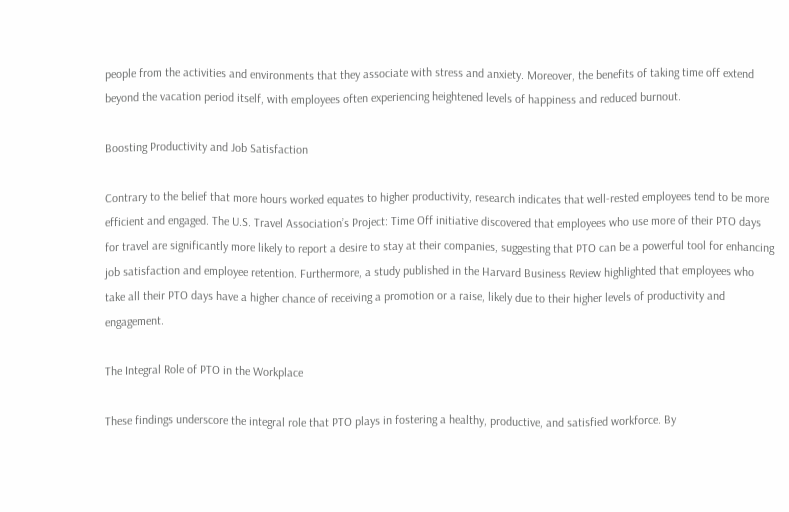people from the activities and environments that they associate with stress and anxiety. Moreover, the benefits of taking time off extend beyond the vacation period itself, with employees often experiencing heightened levels of happiness and reduced burnout.

Boosting Productivity and Job Satisfaction

Contrary to the belief that more hours worked equates to higher productivity, research indicates that well-rested employees tend to be more efficient and engaged. The U.S. Travel Association’s Project: Time Off initiative discovered that employees who use more of their PTO days for travel are significantly more likely to report a desire to stay at their companies, suggesting that PTO can be a powerful tool for enhancing job satisfaction and employee retention. Furthermore, a study published in the Harvard Business Review highlighted that employees who take all their PTO days have a higher chance of receiving a promotion or a raise, likely due to their higher levels of productivity and engagement.

The Integral Role of PTO in the Workplace

These findings underscore the integral role that PTO plays in fostering a healthy, productive, and satisfied workforce. By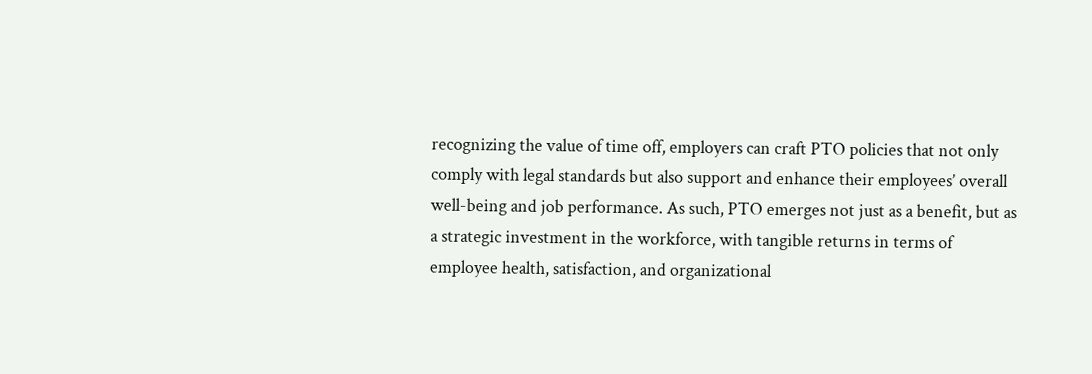recognizing the value of time off, employers can craft PTO policies that not only comply with legal standards but also support and enhance their employees’ overall well-being and job performance. As such, PTO emerges not just as a benefit, but as a strategic investment in the workforce, with tangible returns in terms of employee health, satisfaction, and organizational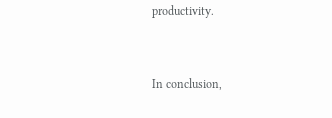productivity.


In conclusion,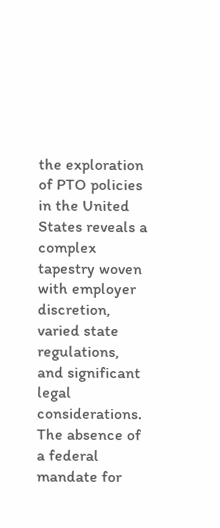the exploration of PTO policies in the United States reveals a complex tapestry woven with employer discretion, varied state regulations, and significant legal considerations. The absence of a federal mandate for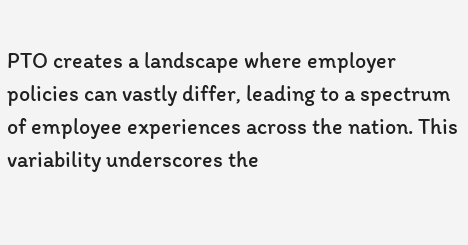PTO creates a landscape where employer policies can vastly differ, leading to a spectrum of employee experiences across the nation. This variability underscores the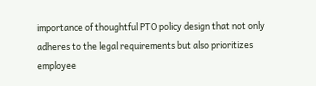importance of thoughtful PTO policy design that not only adheres to the legal requirements but also prioritizes employee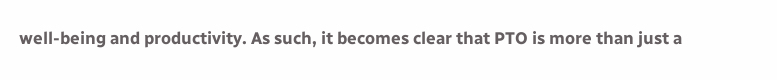well-being and productivity. As such, it becomes clear that PTO is more than just a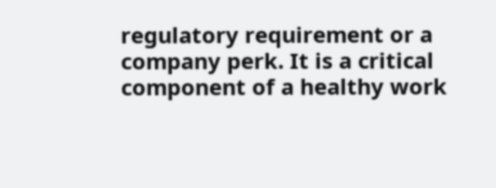regulatory requirement or a company perk. It is a critical component of a healthy work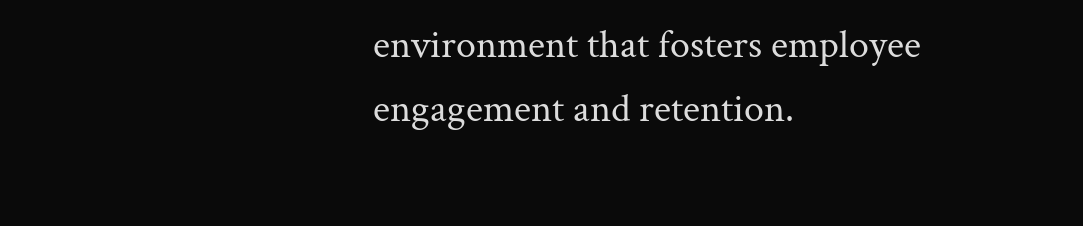environment that fosters employee engagement and retention.